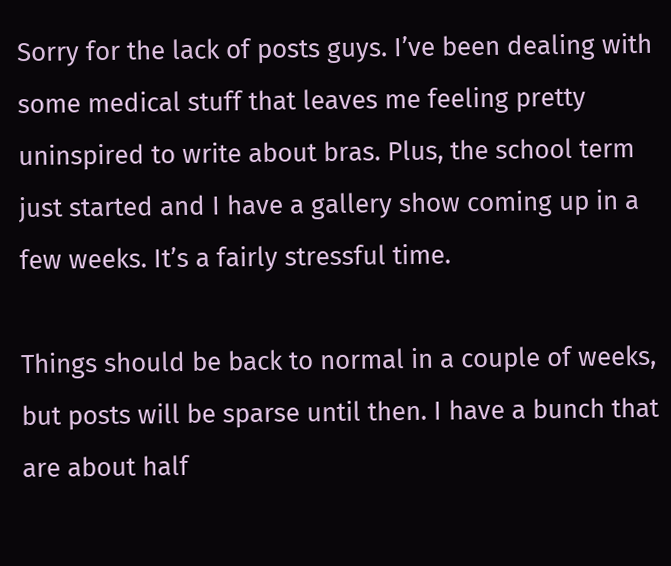Sorry for the lack of posts guys. I’ve been dealing with some medical stuff that leaves me feeling pretty uninspired to write about bras. Plus, the school term just started and I have a gallery show coming up in a few weeks. It’s a fairly stressful time.

Things should be back to normal in a couple of weeks, but posts will be sparse until then. I have a bunch that are about half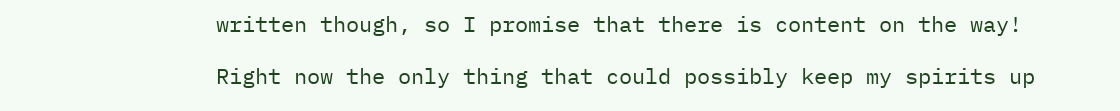written though, so I promise that there is content on the way!

Right now the only thing that could possibly keep my spirits up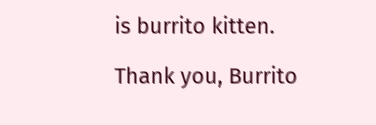is burrito kitten.

Thank you, Burrito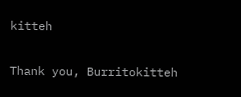kitteh

Thank you, Burritokitteh